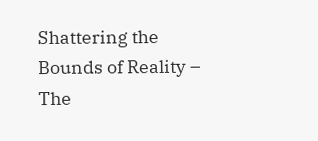Shattering the Bounds of Reality – The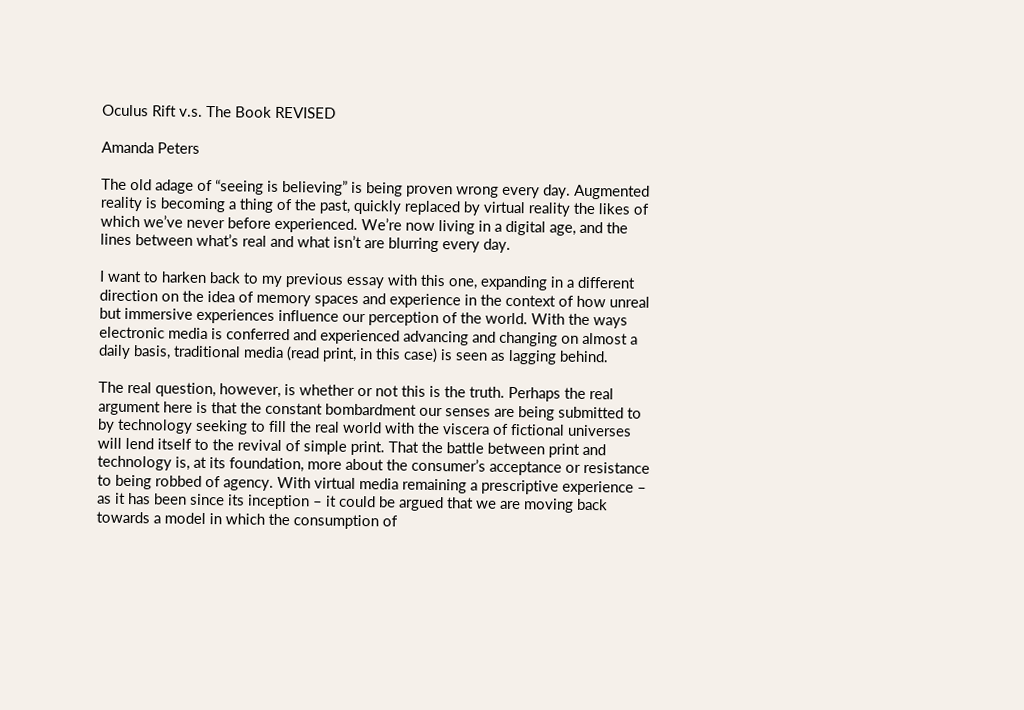Oculus Rift v.s. The Book REVISED

Amanda Peters

The old adage of “seeing is believing” is being proven wrong every day. Augmented reality is becoming a thing of the past, quickly replaced by virtual reality the likes of which we’ve never before experienced. We’re now living in a digital age, and the lines between what’s real and what isn’t are blurring every day.

I want to harken back to my previous essay with this one, expanding in a different direction on the idea of memory spaces and experience in the context of how unreal but immersive experiences influence our perception of the world. With the ways electronic media is conferred and experienced advancing and changing on almost a daily basis, traditional media (read print, in this case) is seen as lagging behind.

The real question, however, is whether or not this is the truth. Perhaps the real argument here is that the constant bombardment our senses are being submitted to by technology seeking to fill the real world with the viscera of fictional universes will lend itself to the revival of simple print. That the battle between print and technology is, at its foundation, more about the consumer’s acceptance or resistance to being robbed of agency. With virtual media remaining a prescriptive experience – as it has been since its inception – it could be argued that we are moving back towards a model in which the consumption of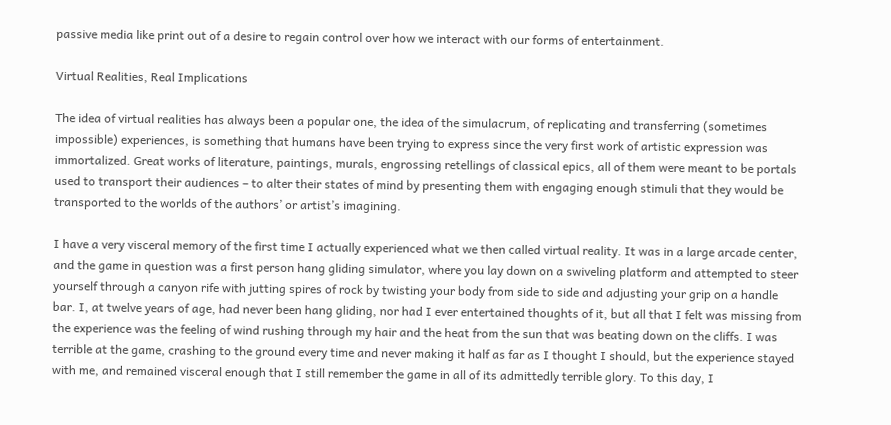passive media like print out of a desire to regain control over how we interact with our forms of entertainment.

Virtual Realities, Real Implications

The idea of virtual realities has always been a popular one, the idea of the simulacrum, of replicating and transferring (sometimes impossible) experiences, is something that humans have been trying to express since the very first work of artistic expression was immortalized. Great works of literature, paintings, murals, engrossing retellings of classical epics, all of them were meant to be portals used to transport their audiences – to alter their states of mind by presenting them with engaging enough stimuli that they would be transported to the worlds of the authors’ or artist’s imagining.

I have a very visceral memory of the first time I actually experienced what we then called virtual reality. It was in a large arcade center, and the game in question was a first person hang gliding simulator, where you lay down on a swiveling platform and attempted to steer yourself through a canyon rife with jutting spires of rock by twisting your body from side to side and adjusting your grip on a handle bar. I, at twelve years of age, had never been hang gliding, nor had I ever entertained thoughts of it, but all that I felt was missing from the experience was the feeling of wind rushing through my hair and the heat from the sun that was beating down on the cliffs. I was terrible at the game, crashing to the ground every time and never making it half as far as I thought I should, but the experience stayed with me, and remained visceral enough that I still remember the game in all of its admittedly terrible glory. To this day, I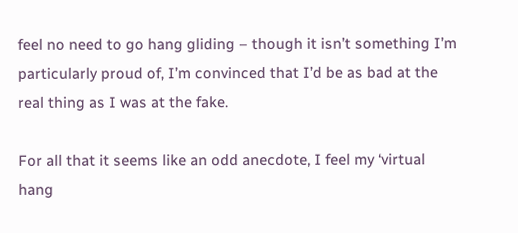feel no need to go hang gliding – though it isn’t something I’m particularly proud of, I’m convinced that I’d be as bad at the real thing as I was at the fake.

For all that it seems like an odd anecdote, I feel my ‘virtual hang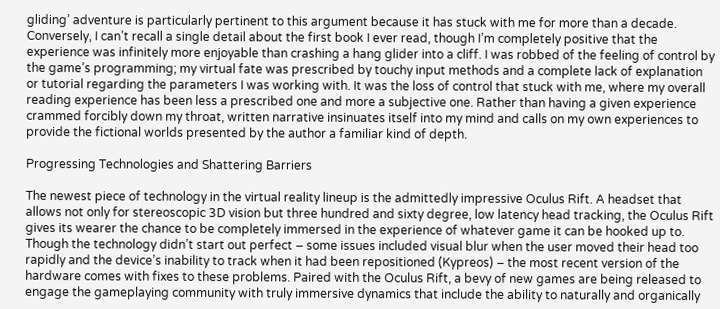gliding’ adventure is particularly pertinent to this argument because it has stuck with me for more than a decade. Conversely, I can’t recall a single detail about the first book I ever read, though I’m completely positive that the experience was infinitely more enjoyable than crashing a hang glider into a cliff. I was robbed of the feeling of control by the game’s programming; my virtual fate was prescribed by touchy input methods and a complete lack of explanation or tutorial regarding the parameters I was working with. It was the loss of control that stuck with me, where my overall reading experience has been less a prescribed one and more a subjective one. Rather than having a given experience crammed forcibly down my throat, written narrative insinuates itself into my mind and calls on my own experiences to provide the fictional worlds presented by the author a familiar kind of depth.

Progressing Technologies and Shattering Barriers

The newest piece of technology in the virtual reality lineup is the admittedly impressive Oculus Rift. A headset that allows not only for stereoscopic 3D vision but three hundred and sixty degree, low latency head tracking, the Oculus Rift gives its wearer the chance to be completely immersed in the experience of whatever game it can be hooked up to. Though the technology didn’t start out perfect – some issues included visual blur when the user moved their head too rapidly and the device’s inability to track when it had been repositioned (Kypreos) – the most recent version of the hardware comes with fixes to these problems. Paired with the Oculus Rift, a bevy of new games are being released to engage the gameplaying community with truly immersive dynamics that include the ability to naturally and organically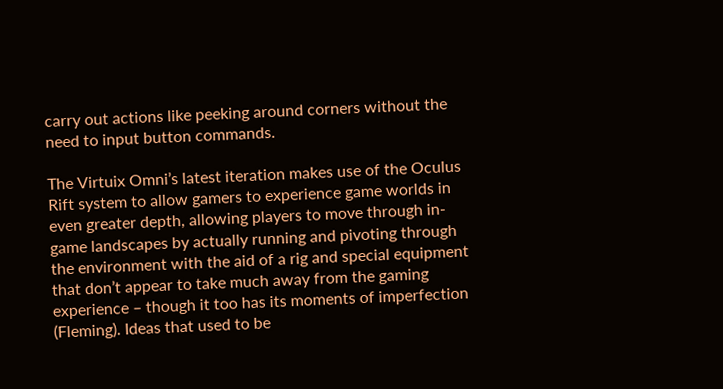carry out actions like peeking around corners without the need to input button commands.

The Virtuix Omni’s latest iteration makes use of the Oculus Rift system to allow gamers to experience game worlds in even greater depth, allowing players to move through in-game landscapes by actually running and pivoting through the environment with the aid of a rig and special equipment that don’t appear to take much away from the gaming experience – though it too has its moments of imperfection (Fleming). Ideas that used to be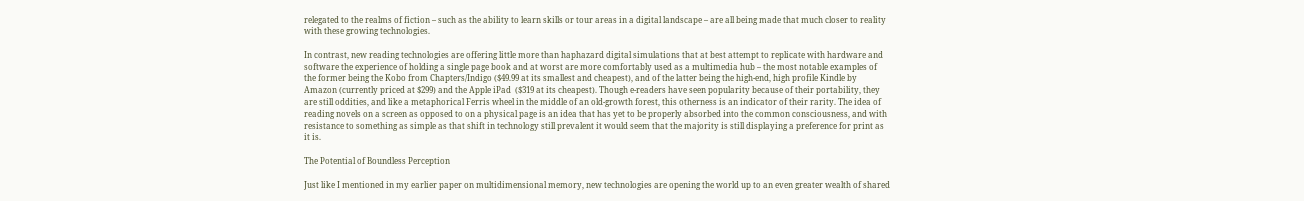relegated to the realms of fiction – such as the ability to learn skills or tour areas in a digital landscape – are all being made that much closer to reality with these growing technologies.

In contrast, new reading technologies are offering little more than haphazard digital simulations that at best attempt to replicate with hardware and software the experience of holding a single page book and at worst are more comfortably used as a multimedia hub – the most notable examples of the former being the Kobo from Chapters/Indigo ($49.99 at its smallest and cheapest), and of the latter being the high-end, high profile Kindle by Amazon (currently priced at $299) and the Apple iPad  ($319 at its cheapest). Though e-readers have seen popularity because of their portability, they are still oddities, and like a metaphorical Ferris wheel in the middle of an old-growth forest, this otherness is an indicator of their rarity. The idea of reading novels on a screen as opposed to on a physical page is an idea that has yet to be properly absorbed into the common consciousness, and with resistance to something as simple as that shift in technology still prevalent it would seem that the majority is still displaying a preference for print as it is.

The Potential of Boundless Perception

Just like I mentioned in my earlier paper on multidimensional memory, new technologies are opening the world up to an even greater wealth of shared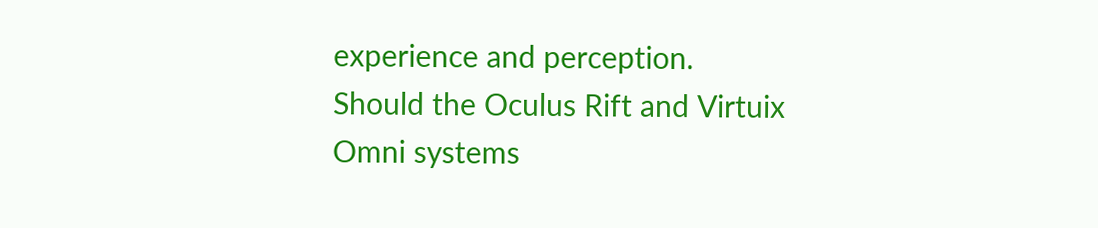experience and perception. Should the Oculus Rift and Virtuix Omni systems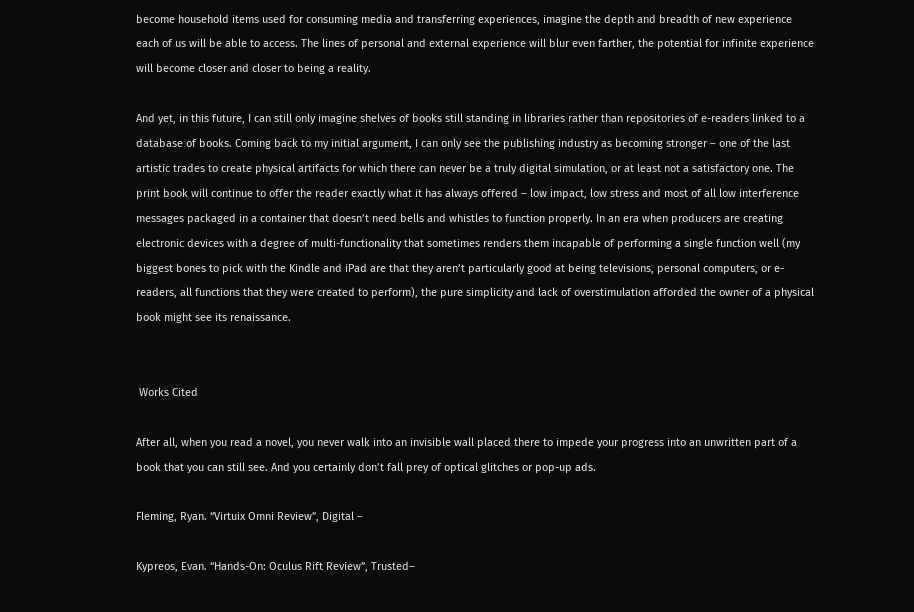become household items used for consuming media and transferring experiences, imagine the depth and breadth of new experience each of us will be able to access. The lines of personal and external experience will blur even farther, the potential for infinite experience will become closer and closer to being a reality.

And yet, in this future, I can still only imagine shelves of books still standing in libraries rather than repositories of e-readers linked to a database of books. Coming back to my initial argument, I can only see the publishing industry as becoming stronger – one of the last artistic trades to create physical artifacts for which there can never be a truly digital simulation, or at least not a satisfactory one. The print book will continue to offer the reader exactly what it has always offered – low impact, low stress and most of all low interference messages packaged in a container that doesn’t need bells and whistles to function properly. In an era when producers are creating electronic devices with a degree of multi-functionality that sometimes renders them incapable of performing a single function well (my biggest bones to pick with the Kindle and iPad are that they aren’t particularly good at being televisions, personal computers, or e-readers, all functions that they were created to perform), the pure simplicity and lack of overstimulation afforded the owner of a physical book might see its renaissance.


 Works Cited

After all, when you read a novel, you never walk into an invisible wall placed there to impede your progress into an unwritten part of a book that you can still see. And you certainly don’t fall prey of optical glitches or pop-up ads.

Fleming, Ryan. “Virtuix Omni Review”, Digital –

Kypreos, Evan. “Hands-On: Oculus Rift Review”, Trusted–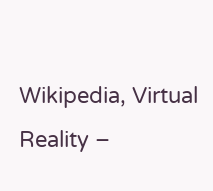Wikipedia, Virtual Reality –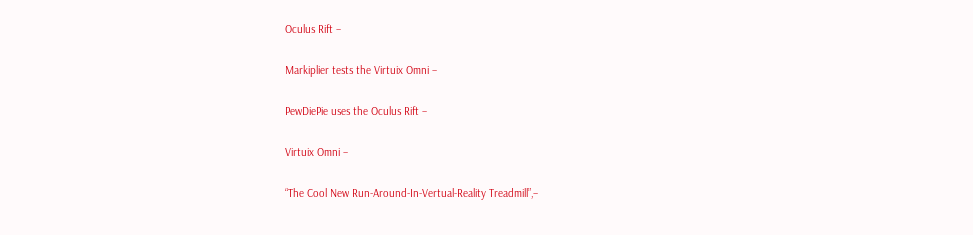Oculus Rift –

Markiplier tests the Virtuix Omni –

PewDiePie uses the Oculus Rift –

Virtuix Omni –

“The Cool New Run-Around-In-Vertual-Reality Treadmill”,–